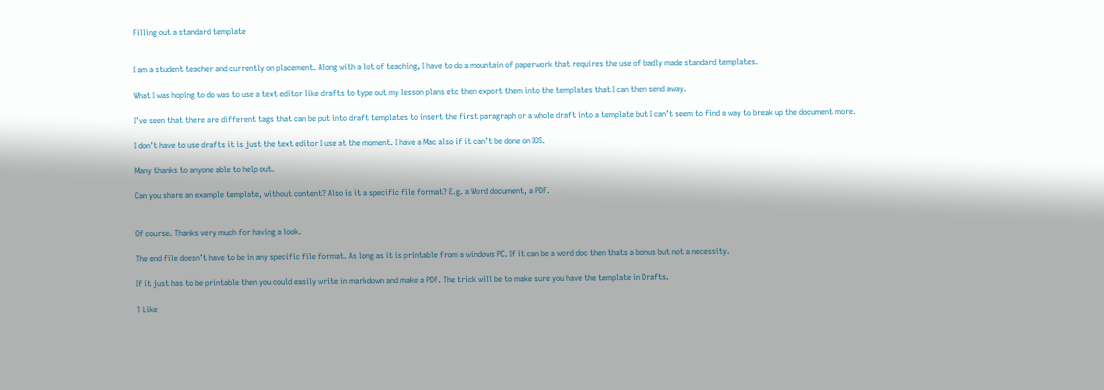Filling out a standard template


I am a student teacher and currently on placement. Along with a lot of teaching, I have to do a mountain of paperwork that requires the use of badly made standard templates.

What I was hoping to do was to use a text editor like drafts to type out my lesson plans etc then export them into the templates that I can then send away.

I’ve seen that there are different tags that can be put into draft templates to insert the first paragraph or a whole draft into a template but I can’t seem to find a way to break up the document more.

I don’t have to use drafts it is just the text editor I use at the moment. I have a Mac also if it can’t be done on IOS.

Many thanks to anyone able to help out.

Can you share an example template, without content? Also is it a specific file format? E.g. a Word document, a PDF.


Of course. Thanks very much for having a look.

The end file doesn’t have to be in any specific file format. As long as it is printable from a windows PC. If it can be a word doc then thats a bonus but not a necessity.

If it just has to be printable then you could easily write in markdown and make a PDF. The trick will be to make sure you have the template in Drafts.

1 Like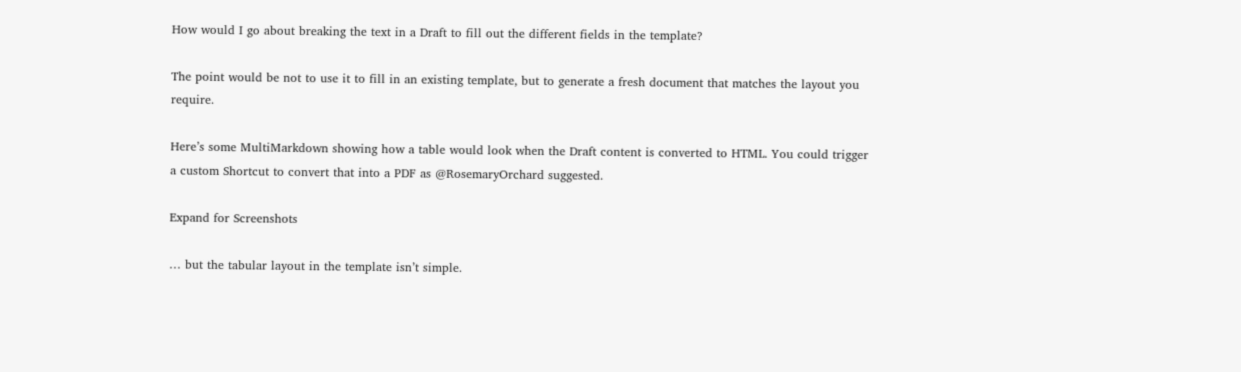How would I go about breaking the text in a Draft to fill out the different fields in the template?

The point would be not to use it to fill in an existing template, but to generate a fresh document that matches the layout you require.

Here’s some MultiMarkdown showing how a table would look when the Draft content is converted to HTML. You could trigger a custom Shortcut to convert that into a PDF as @RosemaryOrchard suggested.

Expand for Screenshots

… but the tabular layout in the template isn’t simple.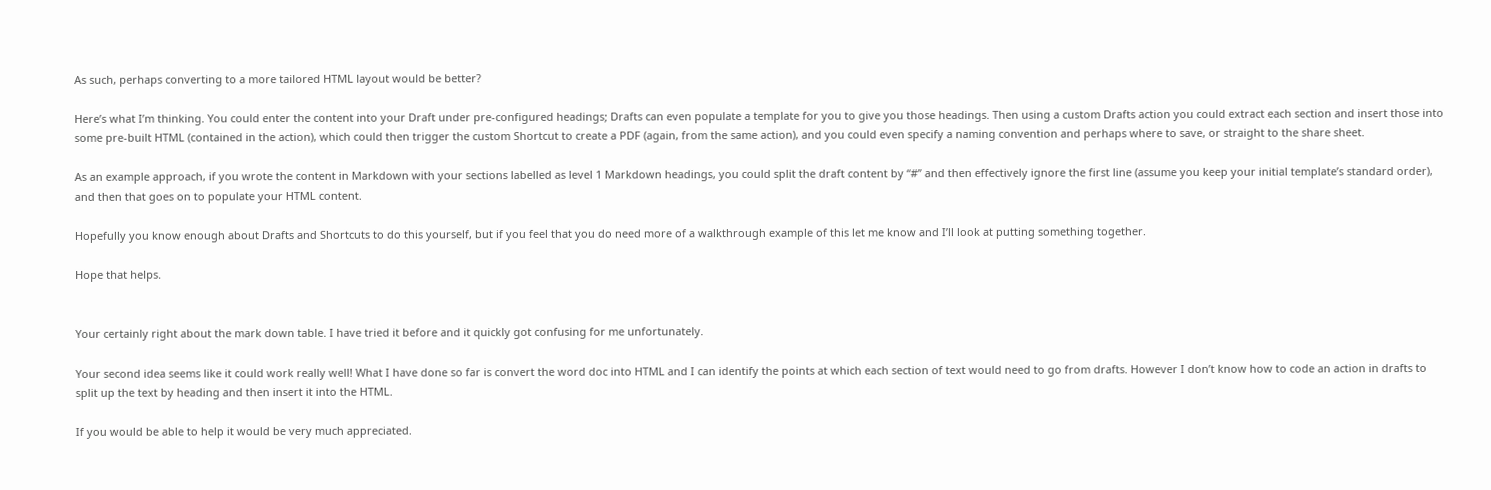As such, perhaps converting to a more tailored HTML layout would be better?

Here’s what I’m thinking. You could enter the content into your Draft under pre-configured headings; Drafts can even populate a template for you to give you those headings. Then using a custom Drafts action you could extract each section and insert those into some pre-built HTML (contained in the action), which could then trigger the custom Shortcut to create a PDF (again, from the same action), and you could even specify a naming convention and perhaps where to save, or straight to the share sheet.

As an example approach, if you wrote the content in Markdown with your sections labelled as level 1 Markdown headings, you could split the draft content by “#” and then effectively ignore the first line (assume you keep your initial template’s standard order), and then that goes on to populate your HTML content.

Hopefully you know enough about Drafts and Shortcuts to do this yourself, but if you feel that you do need more of a walkthrough example of this let me know and I’ll look at putting something together.

Hope that helps.


Your certainly right about the mark down table. I have tried it before and it quickly got confusing for me unfortunately.

Your second idea seems like it could work really well! What I have done so far is convert the word doc into HTML and I can identify the points at which each section of text would need to go from drafts. However I don’t know how to code an action in drafts to split up the text by heading and then insert it into the HTML.

If you would be able to help it would be very much appreciated.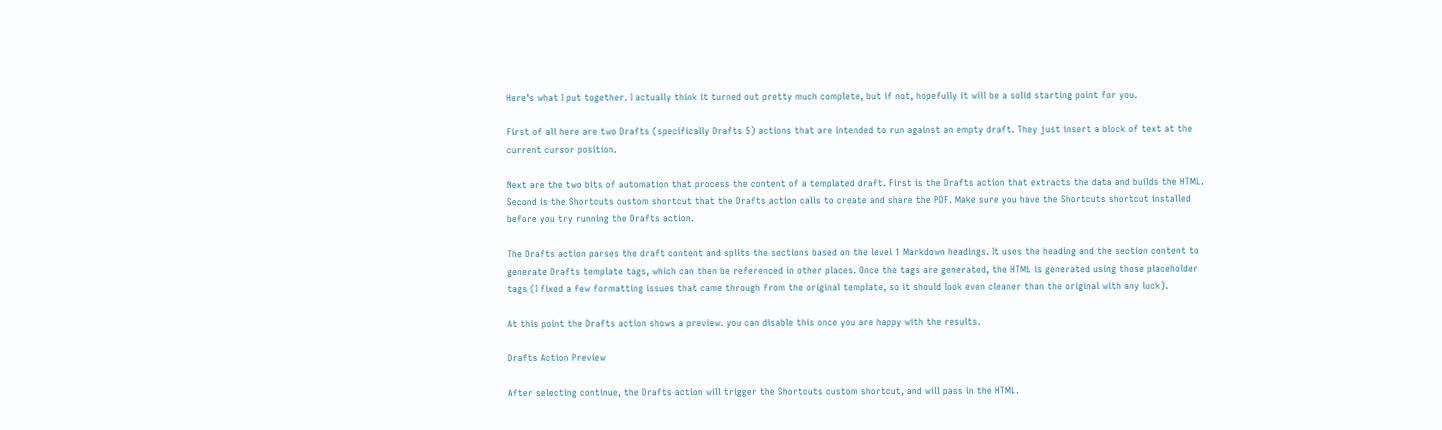Here’s what I put together. I actually think it turned out pretty much complete, but if not, hopefully it will be a solid starting point for you.

First of all here are two Drafts (specifically Drafts 5) actions that are intended to run against an empty draft. They just insert a block of text at the current cursor position.

Next are the two bits of automation that process the content of a templated draft. First is the Drafts action that extracts the data and builds the HTML. Second is the Shortcuts custom shortcut that the Drafts action calls to create and share the PDF. Make sure you have the Shortcuts shortcut installed before you try running the Drafts action.

The Drafts action parses the draft content and splits the sections based on the level 1 Markdown headings. It uses the heading and the section content to generate Drafts template tags, which can then be referenced in other places. Once the tags are generated, the HTML is generated using those placeholder tags (I fixed a few formatting issues that came through from the original template, so it should look even cleaner than the original with any luck).

At this point the Drafts action shows a preview. you can disable this once you are happy with the results.

Drafts Action Preview

After selecting continue, the Drafts action will trigger the Shortcuts custom shortcut, and will pass in the HTML.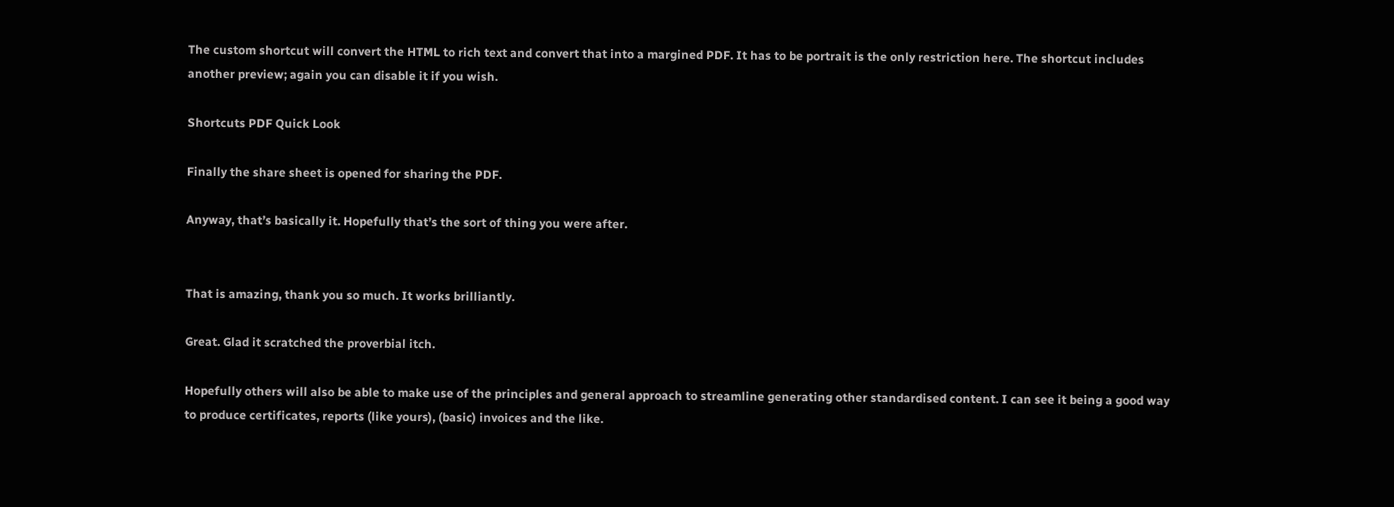The custom shortcut will convert the HTML to rich text and convert that into a margined PDF. It has to be portrait is the only restriction here. The shortcut includes another preview; again you can disable it if you wish.

Shortcuts PDF Quick Look

Finally the share sheet is opened for sharing the PDF.

Anyway, that’s basically it. Hopefully that’s the sort of thing you were after.


That is amazing, thank you so much. It works brilliantly.

Great. Glad it scratched the proverbial itch.

Hopefully others will also be able to make use of the principles and general approach to streamline generating other standardised content. I can see it being a good way to produce certificates, reports (like yours), (basic) invoices and the like.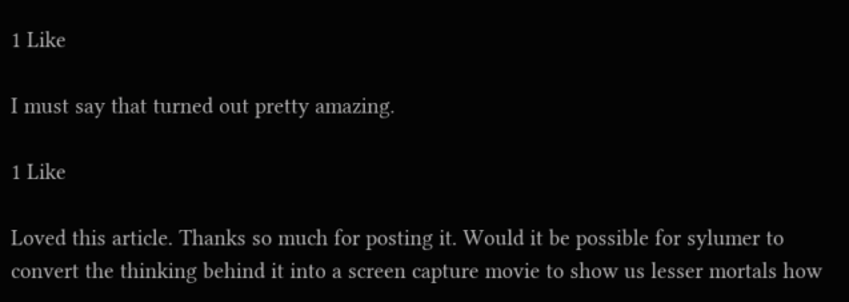1 Like

I must say that turned out pretty amazing.

1 Like

Loved this article. Thanks so much for posting it. Would it be possible for sylumer to convert the thinking behind it into a screen capture movie to show us lesser mortals how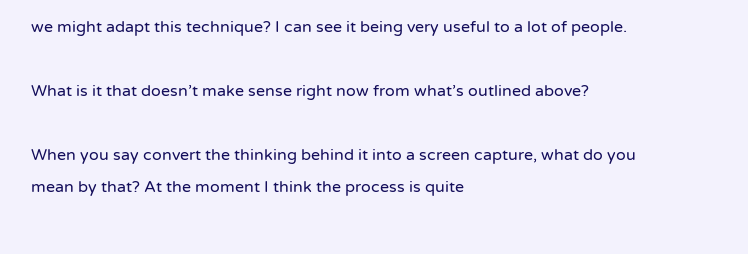we might adapt this technique? I can see it being very useful to a lot of people.

What is it that doesn’t make sense right now from what’s outlined above?

When you say convert the thinking behind it into a screen capture, what do you mean by that? At the moment I think the process is quite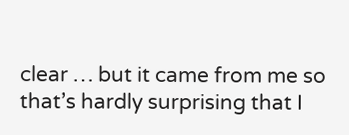clear … but it came from me so that’s hardly surprising that I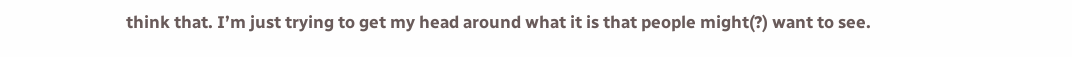think that. I’m just trying to get my head around what it is that people might(?) want to see.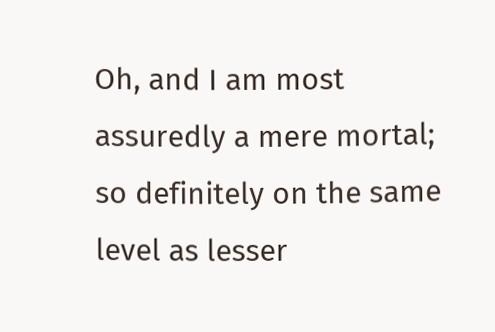Oh, and I am most assuredly a mere mortal; so definitely on the same level as lesser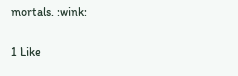mortals. :wink:

1 Like